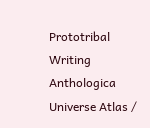Prototribal Writing
Anthologica Universe Atlas /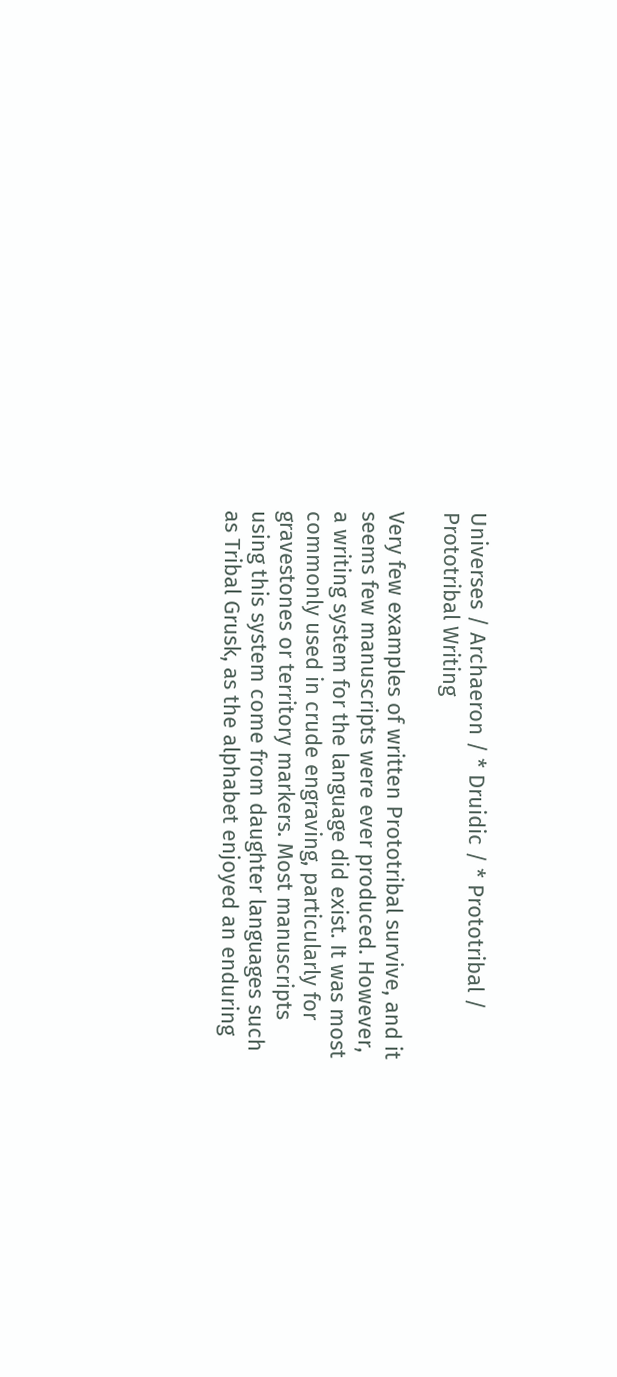Universes / Archaeron / * Druidic / * Prototribal / Prototribal Writing

Very few examples of written Prototribal survive, and it seems few manuscripts were ever produced. However, a writing system for the language did exist. It was most commonly used in crude engraving, particularly for gravestones or territory markers. Most manuscripts using this system come from daughter languages such as Tribal Grusk, as the alphabet enjoyed an enduring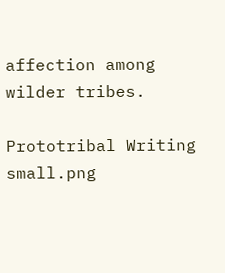affection among wilder tribes.

Prototribal Writing small.png